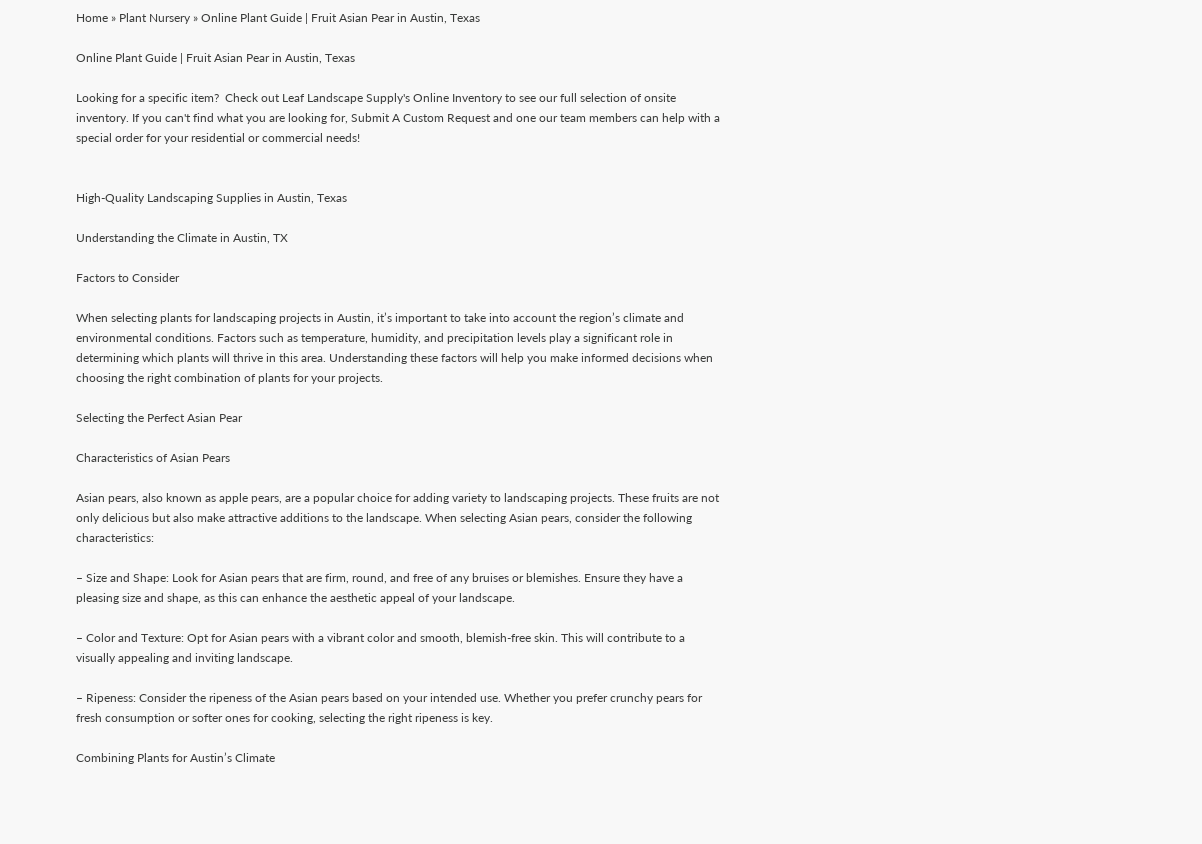Home » Plant Nursery » Online Plant Guide | Fruit Asian Pear in Austin, Texas

Online Plant Guide | Fruit Asian Pear in Austin, Texas

Looking for a specific item?  Check out Leaf Landscape Supply's Online Inventory to see our full selection of onsite inventory. If you can't find what you are looking for, Submit A Custom Request and one our team members can help with a special order for your residential or commercial needs!


High-Quality Landscaping Supplies in Austin, Texas

Understanding the Climate in Austin, TX

Factors to Consider

When selecting plants for landscaping projects in Austin, it’s important to take into account the region’s climate and environmental conditions. Factors such as temperature, humidity, and precipitation levels play a significant role in determining which plants will thrive in this area. Understanding these factors will help you make informed decisions when choosing the right combination of plants for your projects.

Selecting the Perfect Asian Pear

Characteristics of Asian Pears

Asian pears, also known as apple pears, are a popular choice for adding variety to landscaping projects. These fruits are not only delicious but also make attractive additions to the landscape. When selecting Asian pears, consider the following characteristics:

– Size and Shape: Look for Asian pears that are firm, round, and free of any bruises or blemishes. Ensure they have a pleasing size and shape, as this can enhance the aesthetic appeal of your landscape.

– Color and Texture: Opt for Asian pears with a vibrant color and smooth, blemish-free skin. This will contribute to a visually appealing and inviting landscape.

– Ripeness: Consider the ripeness of the Asian pears based on your intended use. Whether you prefer crunchy pears for fresh consumption or softer ones for cooking, selecting the right ripeness is key.

Combining Plants for Austin’s Climate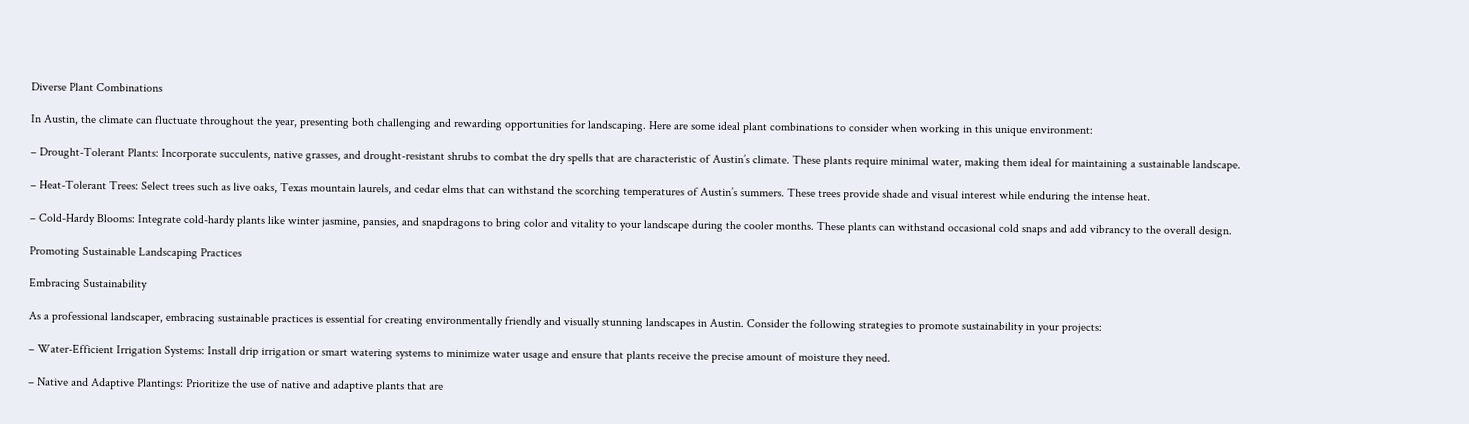Diverse Plant Combinations

In Austin, the climate can fluctuate throughout the year, presenting both challenging and rewarding opportunities for landscaping. Here are some ideal plant combinations to consider when working in this unique environment:

– Drought-Tolerant Plants: Incorporate succulents, native grasses, and drought-resistant shrubs to combat the dry spells that are characteristic of Austin’s climate. These plants require minimal water, making them ideal for maintaining a sustainable landscape.

– Heat-Tolerant Trees: Select trees such as live oaks, Texas mountain laurels, and cedar elms that can withstand the scorching temperatures of Austin’s summers. These trees provide shade and visual interest while enduring the intense heat.

– Cold-Hardy Blooms: Integrate cold-hardy plants like winter jasmine, pansies, and snapdragons to bring color and vitality to your landscape during the cooler months. These plants can withstand occasional cold snaps and add vibrancy to the overall design.

Promoting Sustainable Landscaping Practices

Embracing Sustainability

As a professional landscaper, embracing sustainable practices is essential for creating environmentally friendly and visually stunning landscapes in Austin. Consider the following strategies to promote sustainability in your projects:

– Water-Efficient Irrigation Systems: Install drip irrigation or smart watering systems to minimize water usage and ensure that plants receive the precise amount of moisture they need.

– Native and Adaptive Plantings: Prioritize the use of native and adaptive plants that are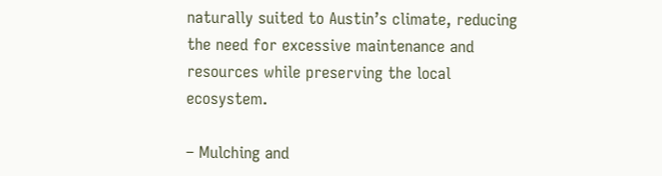naturally suited to Austin’s climate, reducing the need for excessive maintenance and resources while preserving the local ecosystem.

– Mulching and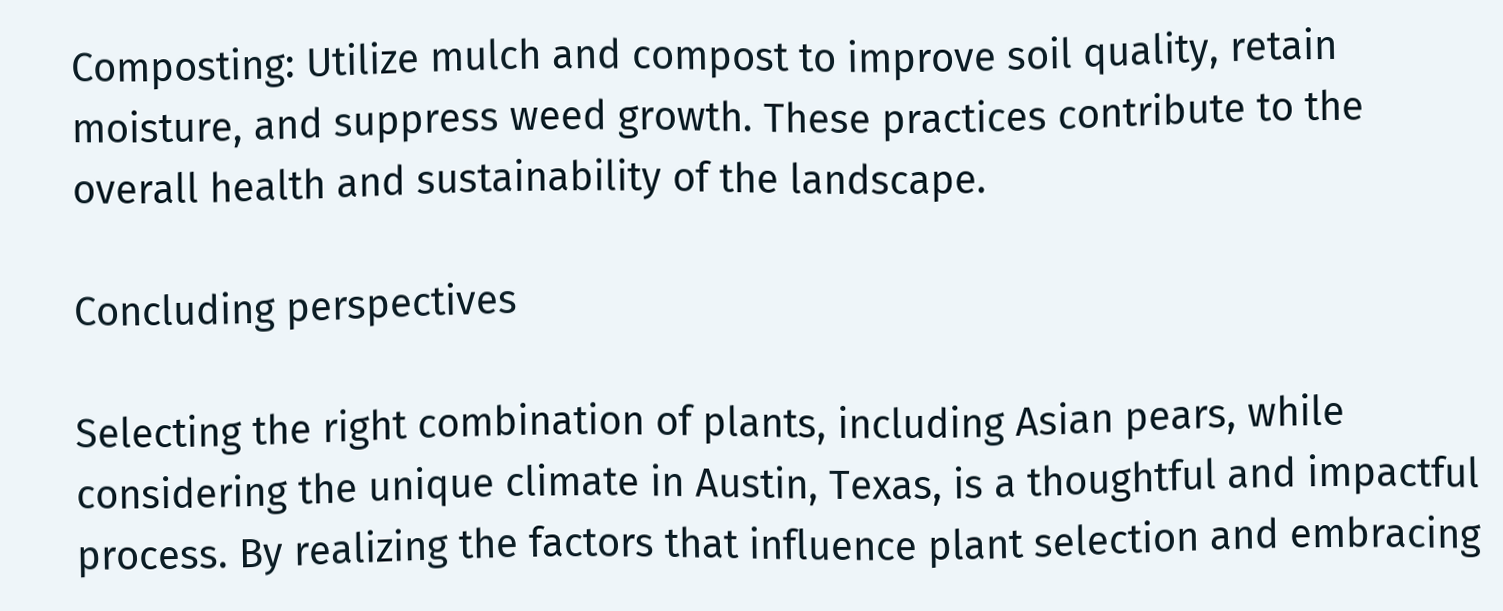Composting: Utilize mulch and compost to improve soil quality, retain moisture, and suppress weed growth. These practices contribute to the overall health and sustainability of the landscape.

Concluding perspectives

Selecting the right combination of plants, including Asian pears, while considering the unique climate in Austin, Texas, is a thoughtful and impactful process. By realizing the factors that influence plant selection and embracing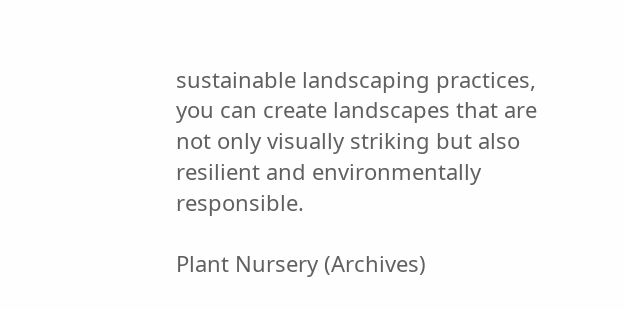sustainable landscaping practices, you can create landscapes that are not only visually striking but also resilient and environmentally responsible.

Plant Nursery (Archives)